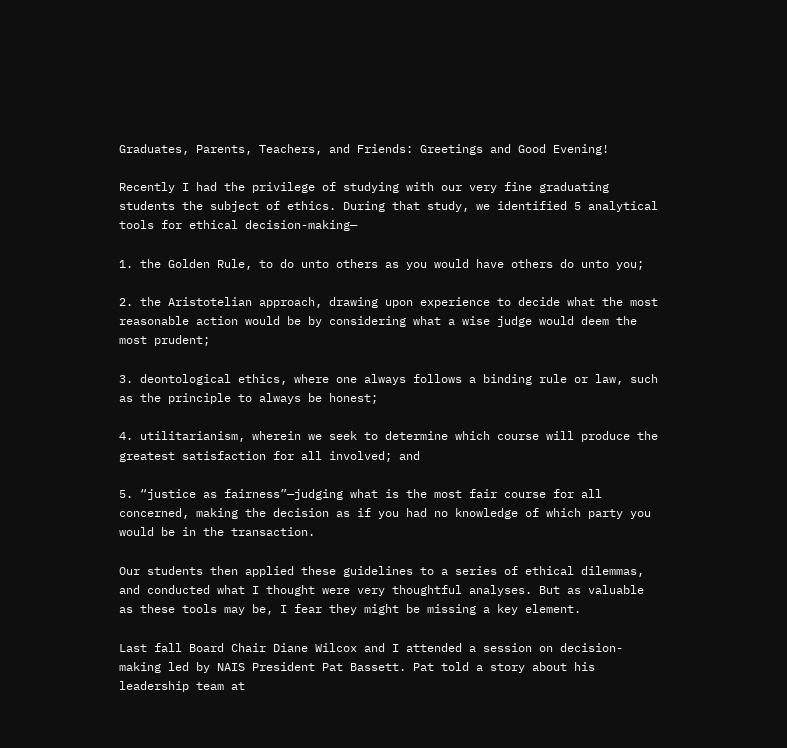Graduates, Parents, Teachers, and Friends: Greetings and Good Evening!

Recently I had the privilege of studying with our very fine graduating students the subject of ethics. During that study, we identified 5 analytical tools for ethical decision-making—

1. the Golden Rule, to do unto others as you would have others do unto you;

2. the Aristotelian approach, drawing upon experience to decide what the most reasonable action would be by considering what a wise judge would deem the most prudent;

3. deontological ethics, where one always follows a binding rule or law, such as the principle to always be honest;

4. utilitarianism, wherein we seek to determine which course will produce the greatest satisfaction for all involved; and

5. “justice as fairness”—judging what is the most fair course for all concerned, making the decision as if you had no knowledge of which party you would be in the transaction.

Our students then applied these guidelines to a series of ethical dilemmas, and conducted what I thought were very thoughtful analyses. But as valuable as these tools may be, I fear they might be missing a key element.

Last fall Board Chair Diane Wilcox and I attended a session on decision-making led by NAIS President Pat Bassett. Pat told a story about his leadership team at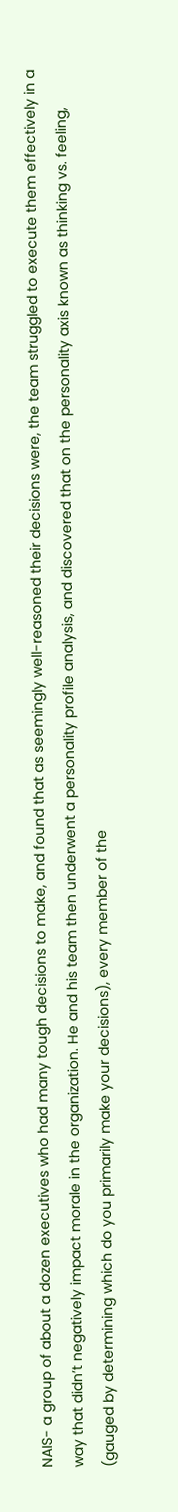NAIS- a group of about a dozen executives who had many tough decisions to make, and found that as seemingly well-reasoned their decisions were, the team struggled to execute them effectively in a way that didn’t negatively impact morale in the organization. He and his team then underwent a personality profile analysis, and discovered that on the personality axis known as thinking vs. feeling, (gauged by determining which do you primarily make your decisions), every member of the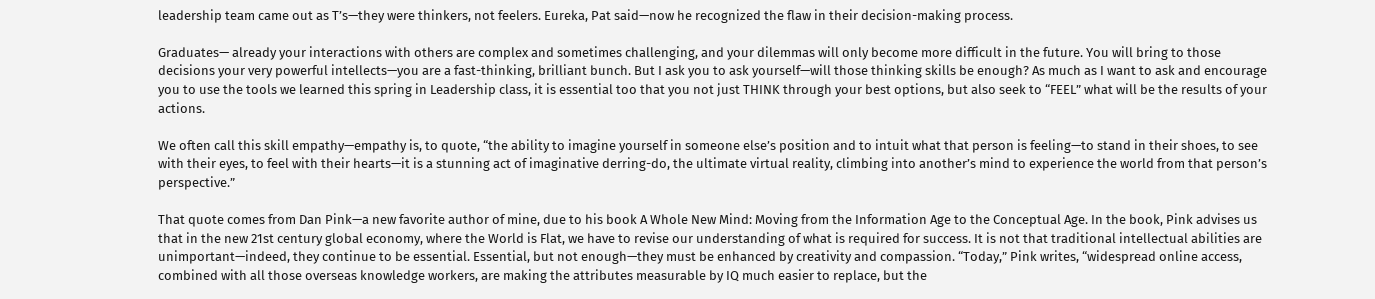leadership team came out as T’s—they were thinkers, not feelers. Eureka, Pat said—now he recognized the flaw in their decision-making process.

Graduates— already your interactions with others are complex and sometimes challenging, and your dilemmas will only become more difficult in the future. You will bring to those decisions your very powerful intellects—you are a fast-thinking, brilliant bunch. But I ask you to ask yourself—will those thinking skills be enough? As much as I want to ask and encourage you to use the tools we learned this spring in Leadership class, it is essential too that you not just THINK through your best options, but also seek to “FEEL” what will be the results of your actions.

We often call this skill empathy—empathy is, to quote, “the ability to imagine yourself in someone else’s position and to intuit what that person is feeling—to stand in their shoes, to see with their eyes, to feel with their hearts—it is a stunning act of imaginative derring-do, the ultimate virtual reality, climbing into another’s mind to experience the world from that person’s perspective.”

That quote comes from Dan Pink—a new favorite author of mine, due to his book A Whole New Mind: Moving from the Information Age to the Conceptual Age. In the book, Pink advises us that in the new 21st century global economy, where the World is Flat, we have to revise our understanding of what is required for success. It is not that traditional intellectual abilities are unimportant—indeed, they continue to be essential. Essential, but not enough—they must be enhanced by creativity and compassion. “Today,” Pink writes, “widespread online access, combined with all those overseas knowledge workers, are making the attributes measurable by IQ much easier to replace, but the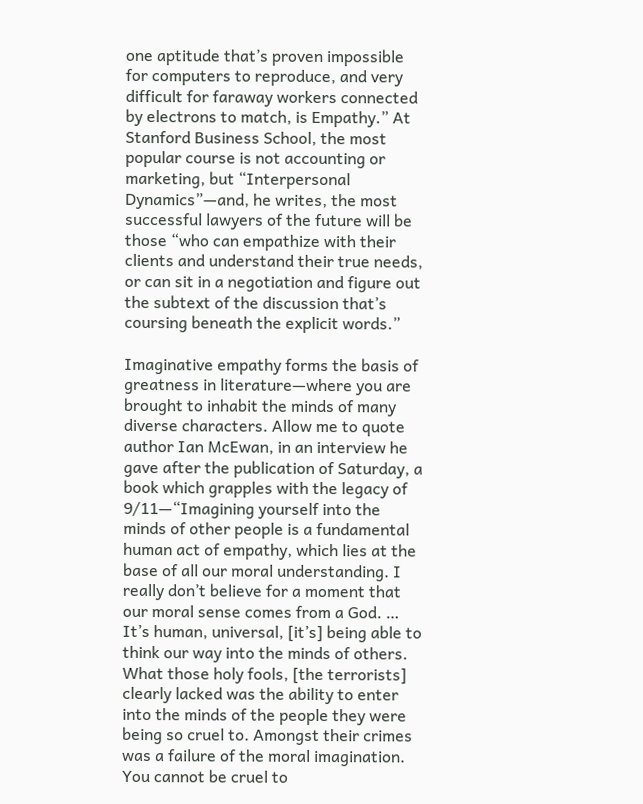one aptitude that’s proven impossible for computers to reproduce, and very difficult for faraway workers connected by electrons to match, is Empathy.” At Stanford Business School, the most popular course is not accounting or marketing, but “Interpersonal Dynamics”—and, he writes, the most successful lawyers of the future will be those “who can empathize with their clients and understand their true needs, or can sit in a negotiation and figure out the subtext of the discussion that’s coursing beneath the explicit words.”

Imaginative empathy forms the basis of greatness in literature—where you are brought to inhabit the minds of many diverse characters. Allow me to quote author Ian McEwan, in an interview he gave after the publication of Saturday, a book which grapples with the legacy of 9/11—“Imagining yourself into the minds of other people is a fundamental human act of empathy, which lies at the base of all our moral understanding. I really don’t believe for a moment that our moral sense comes from a God. … It’s human, universal, [it’s] being able to think our way into the minds of others. What those holy fools, [the terrorists] clearly lacked was the ability to enter into the minds of the people they were being so cruel to. Amongst their crimes was a failure of the moral imagination. You cannot be cruel to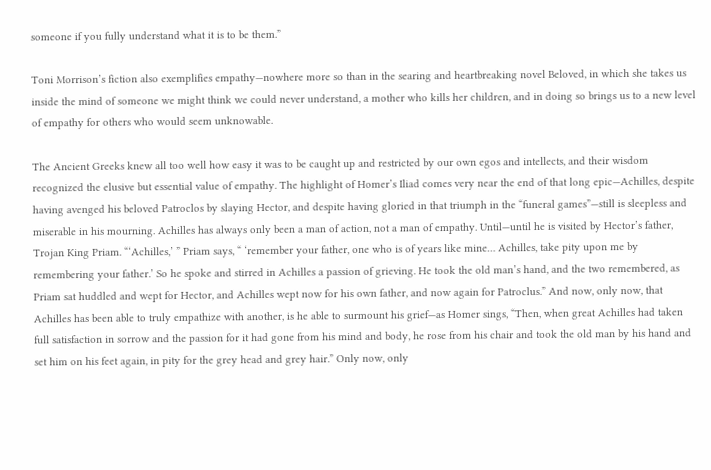someone if you fully understand what it is to be them.”

Toni Morrison’s fiction also exemplifies empathy—nowhere more so than in the searing and heartbreaking novel Beloved, in which she takes us inside the mind of someone we might think we could never understand, a mother who kills her children, and in doing so brings us to a new level of empathy for others who would seem unknowable.

The Ancient Greeks knew all too well how easy it was to be caught up and restricted by our own egos and intellects, and their wisdom recognized the elusive but essential value of empathy. The highlight of Homer’s Iliad comes very near the end of that long epic—Achilles, despite having avenged his beloved Patroclos by slaying Hector, and despite having gloried in that triumph in the “funeral games”—still is sleepless and miserable in his mourning. Achilles has always only been a man of action, not a man of empathy. Until—until he is visited by Hector’s father, Trojan King Priam. “‘Achilles,’ ” Priam says, “ ‘remember your father, one who is of years like mine… Achilles, take pity upon me by remembering your father.’ So he spoke and stirred in Achilles a passion of grieving. He took the old man’s hand, and the two remembered, as Priam sat huddled and wept for Hector, and Achilles wept now for his own father, and now again for Patroclus.” And now, only now, that Achilles has been able to truly empathize with another, is he able to surmount his grief—as Homer sings, “Then, when great Achilles had taken full satisfaction in sorrow and the passion for it had gone from his mind and body, he rose from his chair and took the old man by his hand and set him on his feet again, in pity for the grey head and grey hair.” Only now, only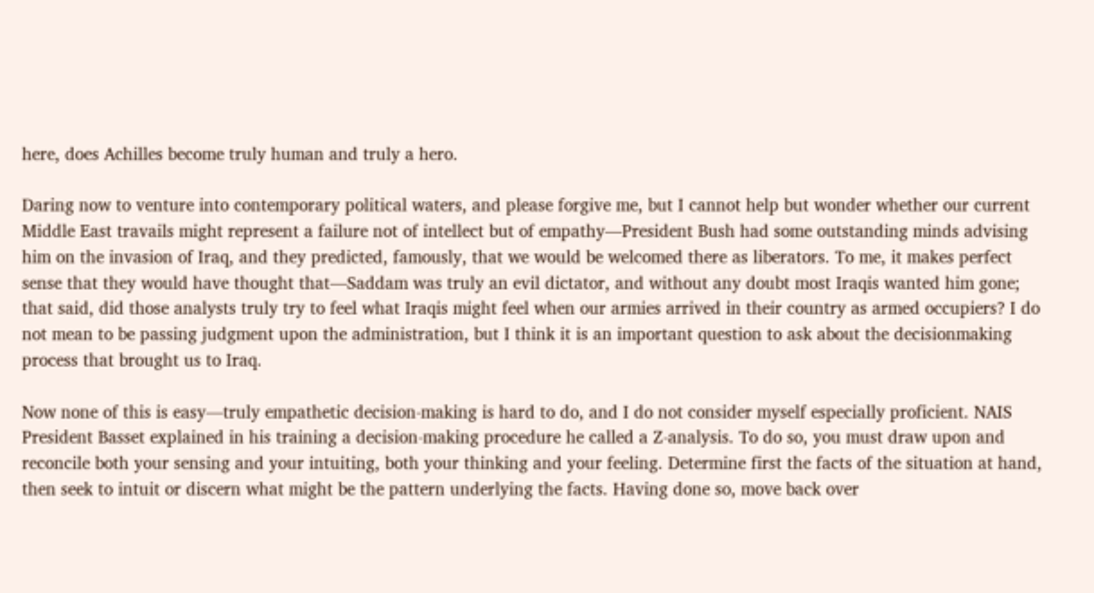here, does Achilles become truly human and truly a hero.

Daring now to venture into contemporary political waters, and please forgive me, but I cannot help but wonder whether our current Middle East travails might represent a failure not of intellect but of empathy—President Bush had some outstanding minds advising him on the invasion of Iraq, and they predicted, famously, that we would be welcomed there as liberators. To me, it makes perfect sense that they would have thought that—Saddam was truly an evil dictator, and without any doubt most Iraqis wanted him gone; that said, did those analysts truly try to feel what Iraqis might feel when our armies arrived in their country as armed occupiers? I do not mean to be passing judgment upon the administration, but I think it is an important question to ask about the decisionmaking process that brought us to Iraq.

Now none of this is easy—truly empathetic decision-making is hard to do, and I do not consider myself especially proficient. NAIS President Basset explained in his training a decision-making procedure he called a Z-analysis. To do so, you must draw upon and reconcile both your sensing and your intuiting, both your thinking and your feeling. Determine first the facts of the situation at hand, then seek to intuit or discern what might be the pattern underlying the facts. Having done so, move back over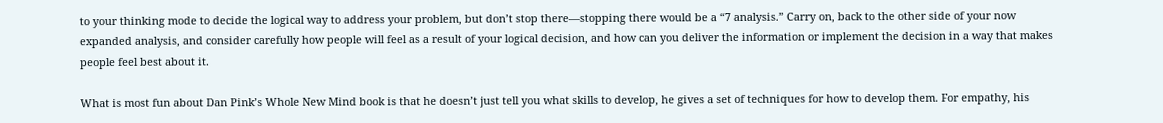to your thinking mode to decide the logical way to address your problem, but don’t stop there—stopping there would be a “7 analysis.” Carry on, back to the other side of your now expanded analysis, and consider carefully how people will feel as a result of your logical decision, and how can you deliver the information or implement the decision in a way that makes people feel best about it.

What is most fun about Dan Pink’s Whole New Mind book is that he doesn’t just tell you what skills to develop, he gives a set of techniques for how to develop them. For empathy, his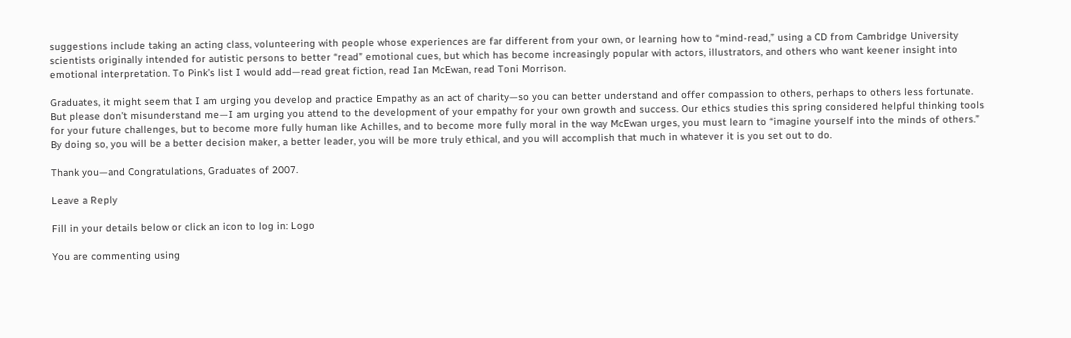suggestions include taking an acting class, volunteering with people whose experiences are far different from your own, or learning how to “mind-read,” using a CD from Cambridge University scientists originally intended for autistic persons to better “read” emotional cues, but which has become increasingly popular with actors, illustrators, and others who want keener insight into emotional interpretation. To Pink’s list I would add—read great fiction, read Ian McEwan, read Toni Morrison.

Graduates, it might seem that I am urging you develop and practice Empathy as an act of charity—so you can better understand and offer compassion to others, perhaps to others less fortunate. But please don’t misunderstand me—I am urging you attend to the development of your empathy for your own growth and success. Our ethics studies this spring considered helpful thinking tools for your future challenges, but to become more fully human like Achilles, and to become more fully moral in the way McEwan urges, you must learn to “imagine yourself into the minds of others.” By doing so, you will be a better decision maker, a better leader, you will be more truly ethical, and you will accomplish that much in whatever it is you set out to do.

Thank you—and Congratulations, Graduates of 2007.

Leave a Reply

Fill in your details below or click an icon to log in: Logo

You are commenting using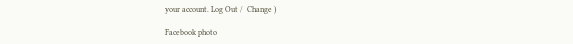your account. Log Out /  Change )

Facebook photo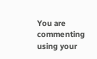You are commenting using your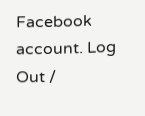Facebook account. Log Out /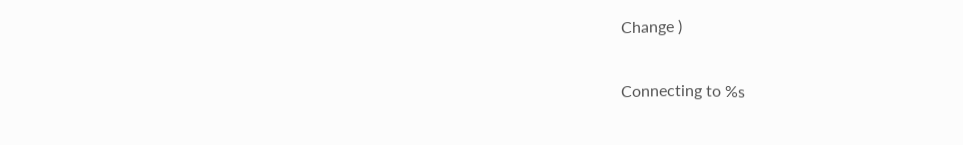Change )

Connecting to %s